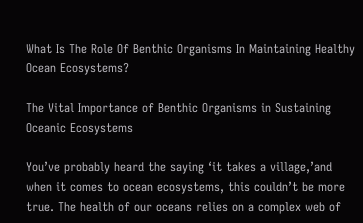What Is The Role Of Benthic Organisms In Maintaining Healthy Ocean Ecosystems?

The Vital Importance of Benthic Organisms in Sustaining Oceanic Ecosystems

You’ve probably heard the saying ‘it takes a village,’and when it comes to ocean ecosystems, this couldn’t be more true. The health of our oceans relies on a complex web of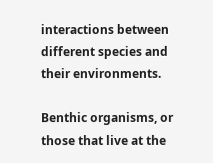interactions between different species and their environments.

Benthic organisms, or those that live at the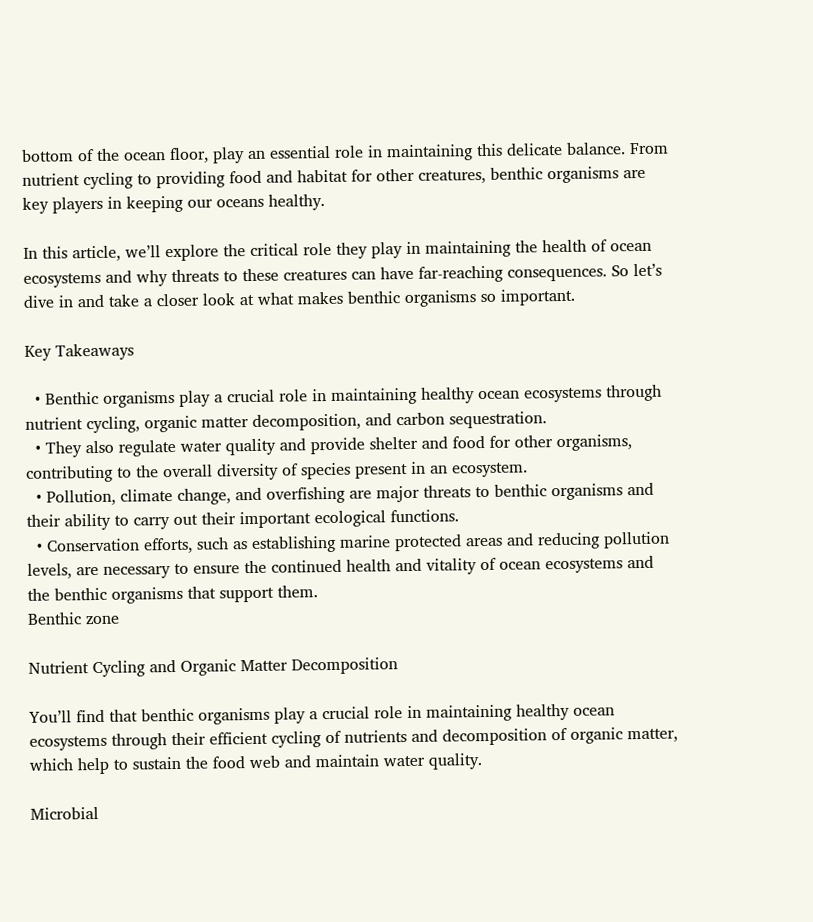bottom of the ocean floor, play an essential role in maintaining this delicate balance. From nutrient cycling to providing food and habitat for other creatures, benthic organisms are key players in keeping our oceans healthy.

In this article, we’ll explore the critical role they play in maintaining the health of ocean ecosystems and why threats to these creatures can have far-reaching consequences. So let’s dive in and take a closer look at what makes benthic organisms so important.

Key Takeaways

  • Benthic organisms play a crucial role in maintaining healthy ocean ecosystems through nutrient cycling, organic matter decomposition, and carbon sequestration.
  • They also regulate water quality and provide shelter and food for other organisms, contributing to the overall diversity of species present in an ecosystem.
  • Pollution, climate change, and overfishing are major threats to benthic organisms and their ability to carry out their important ecological functions.
  • Conservation efforts, such as establishing marine protected areas and reducing pollution levels, are necessary to ensure the continued health and vitality of ocean ecosystems and the benthic organisms that support them.
Benthic zone

Nutrient Cycling and Organic Matter Decomposition

You’ll find that benthic organisms play a crucial role in maintaining healthy ocean ecosystems through their efficient cycling of nutrients and decomposition of organic matter, which help to sustain the food web and maintain water quality.

Microbial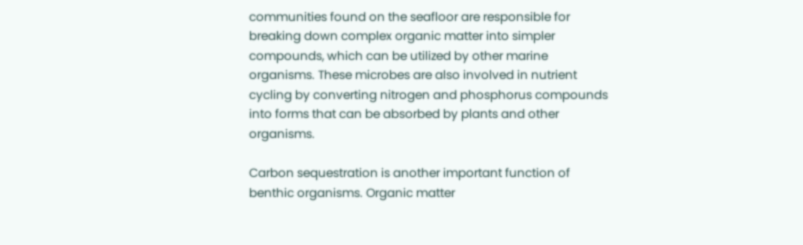communities found on the seafloor are responsible for breaking down complex organic matter into simpler compounds, which can be utilized by other marine organisms. These microbes are also involved in nutrient cycling by converting nitrogen and phosphorus compounds into forms that can be absorbed by plants and other organisms.

Carbon sequestration is another important function of benthic organisms. Organic matter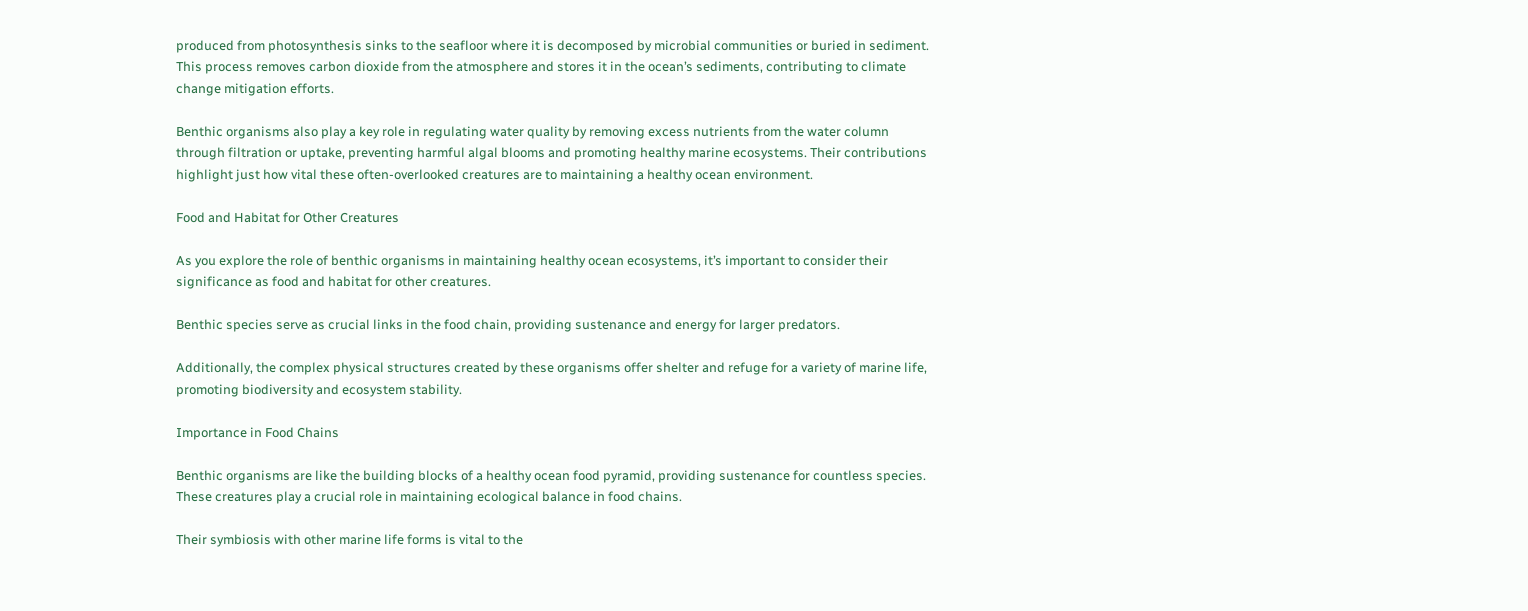produced from photosynthesis sinks to the seafloor where it is decomposed by microbial communities or buried in sediment. This process removes carbon dioxide from the atmosphere and stores it in the ocean’s sediments, contributing to climate change mitigation efforts.

Benthic organisms also play a key role in regulating water quality by removing excess nutrients from the water column through filtration or uptake, preventing harmful algal blooms and promoting healthy marine ecosystems. Their contributions highlight just how vital these often-overlooked creatures are to maintaining a healthy ocean environment.

Food and Habitat for Other Creatures

As you explore the role of benthic organisms in maintaining healthy ocean ecosystems, it’s important to consider their significance as food and habitat for other creatures.

Benthic species serve as crucial links in the food chain, providing sustenance and energy for larger predators.

Additionally, the complex physical structures created by these organisms offer shelter and refuge for a variety of marine life, promoting biodiversity and ecosystem stability.

Importance in Food Chains

Benthic organisms are like the building blocks of a healthy ocean food pyramid, providing sustenance for countless species. These creatures play a crucial role in maintaining ecological balance in food chains.

Their symbiosis with other marine life forms is vital to the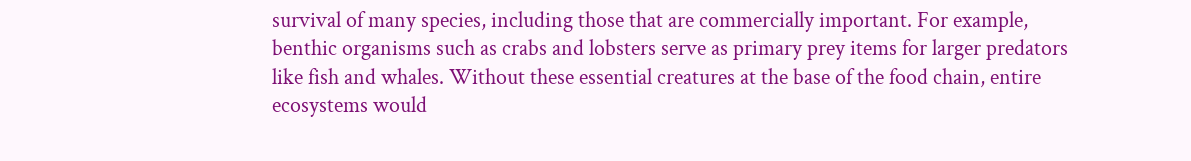survival of many species, including those that are commercially important. For example, benthic organisms such as crabs and lobsters serve as primary prey items for larger predators like fish and whales. Without these essential creatures at the base of the food chain, entire ecosystems would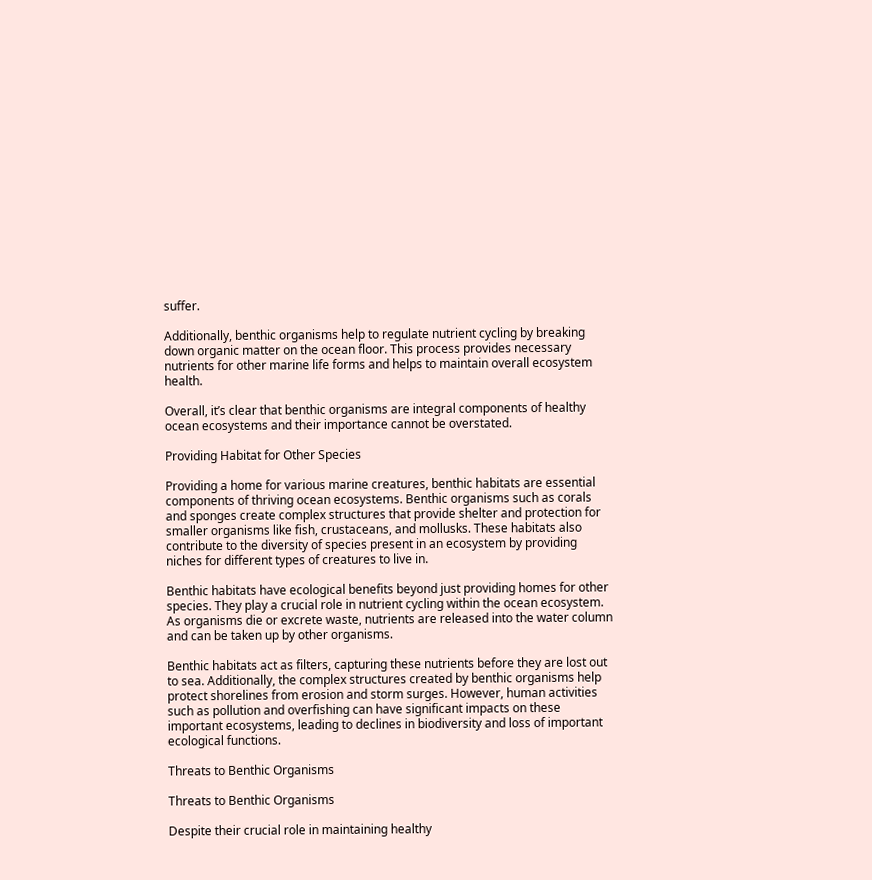suffer.

Additionally, benthic organisms help to regulate nutrient cycling by breaking down organic matter on the ocean floor. This process provides necessary nutrients for other marine life forms and helps to maintain overall ecosystem health.

Overall, it’s clear that benthic organisms are integral components of healthy ocean ecosystems and their importance cannot be overstated.

Providing Habitat for Other Species

Providing a home for various marine creatures, benthic habitats are essential components of thriving ocean ecosystems. Benthic organisms such as corals and sponges create complex structures that provide shelter and protection for smaller organisms like fish, crustaceans, and mollusks. These habitats also contribute to the diversity of species present in an ecosystem by providing niches for different types of creatures to live in.

Benthic habitats have ecological benefits beyond just providing homes for other species. They play a crucial role in nutrient cycling within the ocean ecosystem. As organisms die or excrete waste, nutrients are released into the water column and can be taken up by other organisms.

Benthic habitats act as filters, capturing these nutrients before they are lost out to sea. Additionally, the complex structures created by benthic organisms help protect shorelines from erosion and storm surges. However, human activities such as pollution and overfishing can have significant impacts on these important ecosystems, leading to declines in biodiversity and loss of important ecological functions.

Threats to Benthic Organisms

Threats to Benthic Organisms

Despite their crucial role in maintaining healthy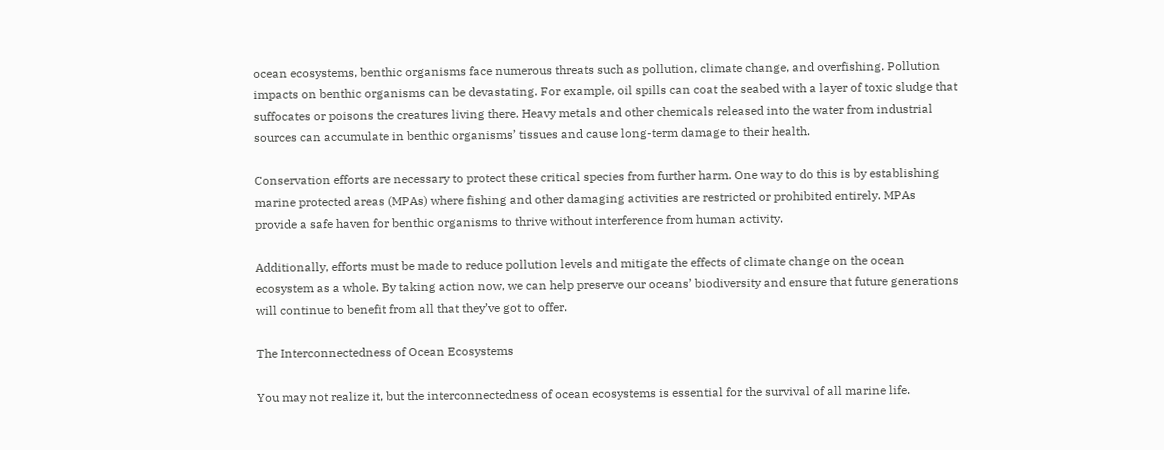ocean ecosystems, benthic organisms face numerous threats such as pollution, climate change, and overfishing. Pollution impacts on benthic organisms can be devastating. For example, oil spills can coat the seabed with a layer of toxic sludge that suffocates or poisons the creatures living there. Heavy metals and other chemicals released into the water from industrial sources can accumulate in benthic organisms’ tissues and cause long-term damage to their health.

Conservation efforts are necessary to protect these critical species from further harm. One way to do this is by establishing marine protected areas (MPAs) where fishing and other damaging activities are restricted or prohibited entirely. MPAs provide a safe haven for benthic organisms to thrive without interference from human activity.

Additionally, efforts must be made to reduce pollution levels and mitigate the effects of climate change on the ocean ecosystem as a whole. By taking action now, we can help preserve our oceans’ biodiversity and ensure that future generations will continue to benefit from all that they’ve got to offer.

The Interconnectedness of Ocean Ecosystems

You may not realize it, but the interconnectedness of ocean ecosystems is essential for the survival of all marine life.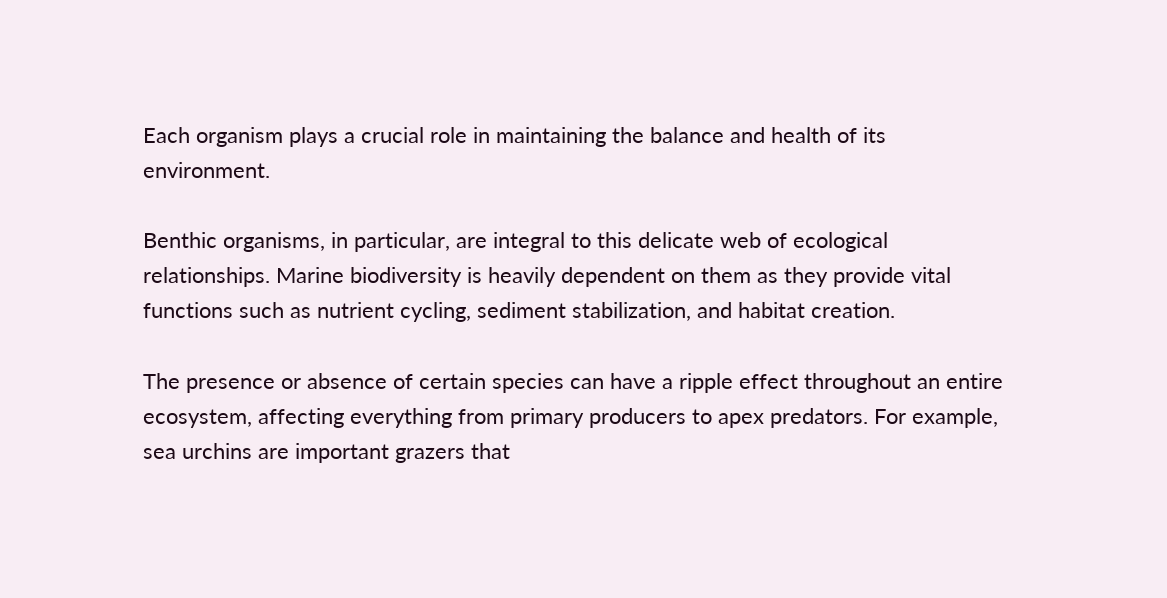Each organism plays a crucial role in maintaining the balance and health of its environment.

Benthic organisms, in particular, are integral to this delicate web of ecological relationships. Marine biodiversity is heavily dependent on them as they provide vital functions such as nutrient cycling, sediment stabilization, and habitat creation.

The presence or absence of certain species can have a ripple effect throughout an entire ecosystem, affecting everything from primary producers to apex predators. For example, sea urchins are important grazers that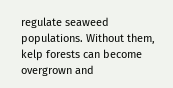regulate seaweed populations. Without them, kelp forests can become overgrown and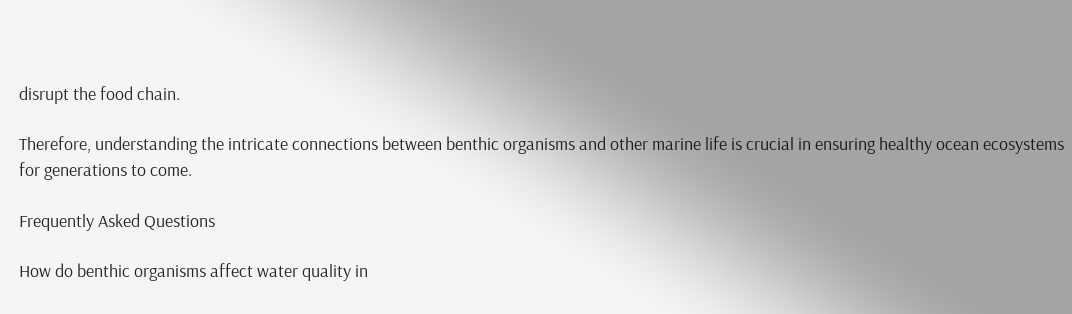disrupt the food chain.

Therefore, understanding the intricate connections between benthic organisms and other marine life is crucial in ensuring healthy ocean ecosystems for generations to come.

Frequently Asked Questions

How do benthic organisms affect water quality in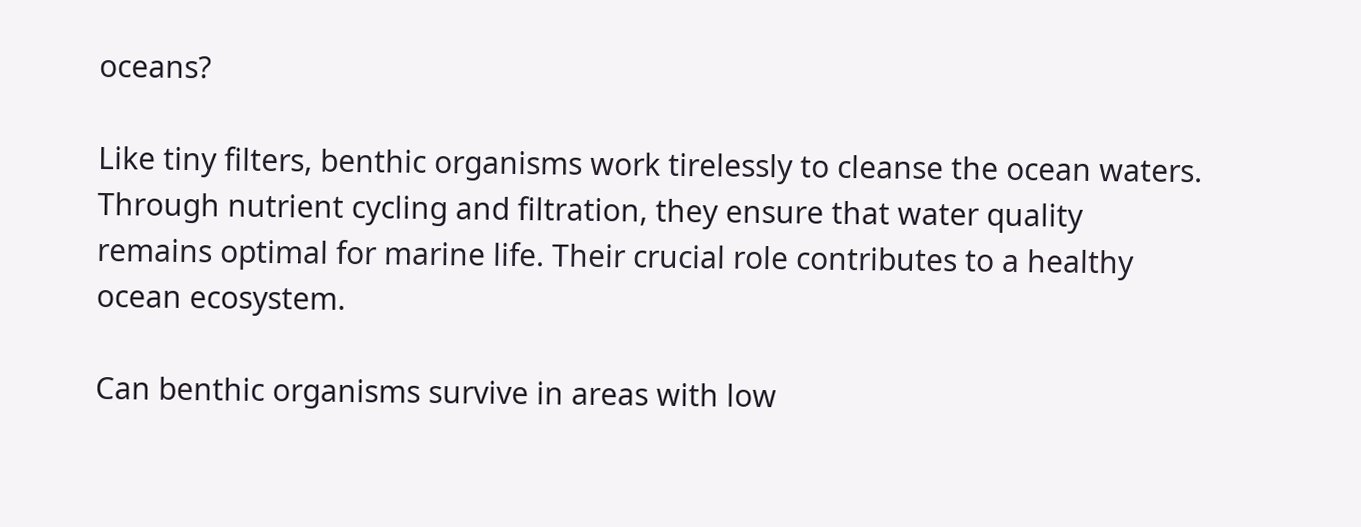oceans?

Like tiny filters, benthic organisms work tirelessly to cleanse the ocean waters. Through nutrient cycling and filtration, they ensure that water quality remains optimal for marine life. Their crucial role contributes to a healthy ocean ecosystem.

Can benthic organisms survive in areas with low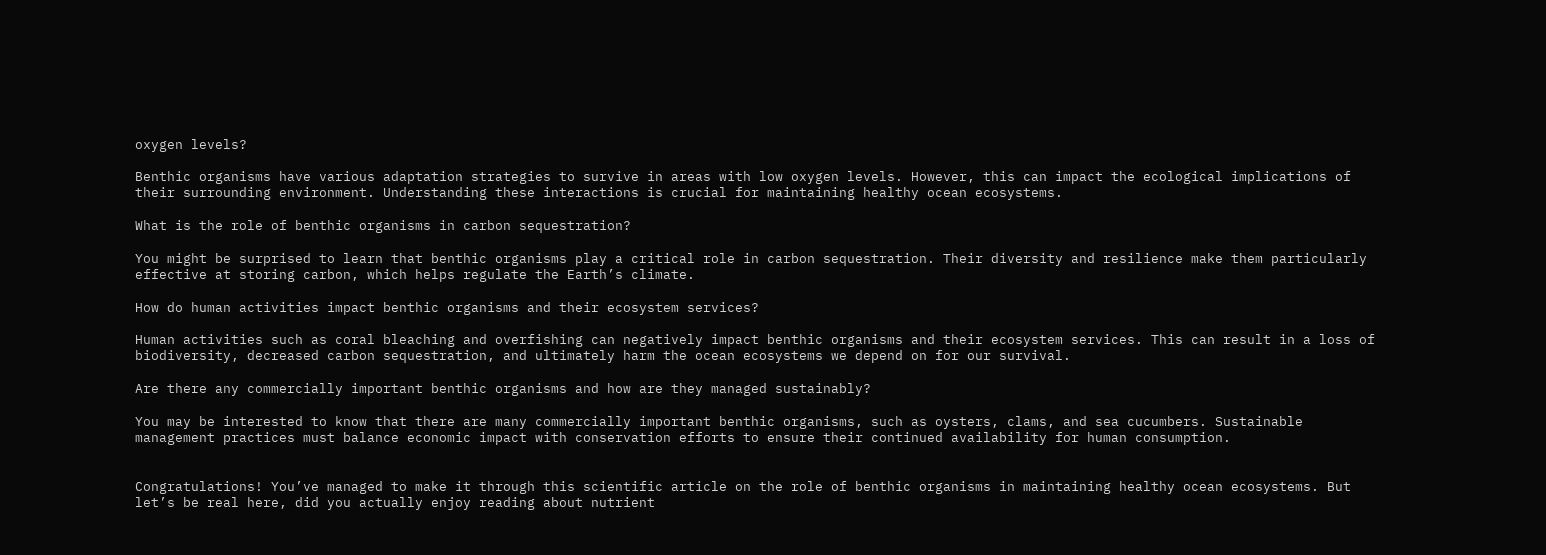oxygen levels?

Benthic organisms have various adaptation strategies to survive in areas with low oxygen levels. However, this can impact the ecological implications of their surrounding environment. Understanding these interactions is crucial for maintaining healthy ocean ecosystems.

What is the role of benthic organisms in carbon sequestration?

You might be surprised to learn that benthic organisms play a critical role in carbon sequestration. Their diversity and resilience make them particularly effective at storing carbon, which helps regulate the Earth’s climate.

How do human activities impact benthic organisms and their ecosystem services?

Human activities such as coral bleaching and overfishing can negatively impact benthic organisms and their ecosystem services. This can result in a loss of biodiversity, decreased carbon sequestration, and ultimately harm the ocean ecosystems we depend on for our survival.

Are there any commercially important benthic organisms and how are they managed sustainably?

You may be interested to know that there are many commercially important benthic organisms, such as oysters, clams, and sea cucumbers. Sustainable management practices must balance economic impact with conservation efforts to ensure their continued availability for human consumption.


Congratulations! You’ve managed to make it through this scientific article on the role of benthic organisms in maintaining healthy ocean ecosystems. But let’s be real here, did you actually enjoy reading about nutrient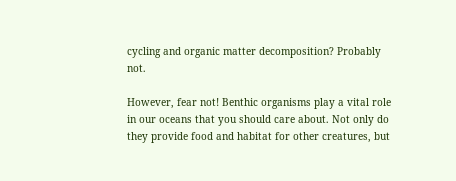cycling and organic matter decomposition? Probably not.

However, fear not! Benthic organisms play a vital role in our oceans that you should care about. Not only do they provide food and habitat for other creatures, but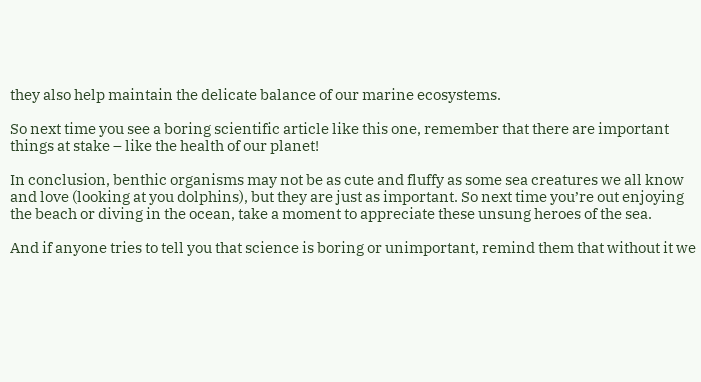they also help maintain the delicate balance of our marine ecosystems.

So next time you see a boring scientific article like this one, remember that there are important things at stake – like the health of our planet!

In conclusion, benthic organisms may not be as cute and fluffy as some sea creatures we all know and love (looking at you dolphins), but they are just as important. So next time you’re out enjoying the beach or diving in the ocean, take a moment to appreciate these unsung heroes of the sea.

And if anyone tries to tell you that science is boring or unimportant, remind them that without it we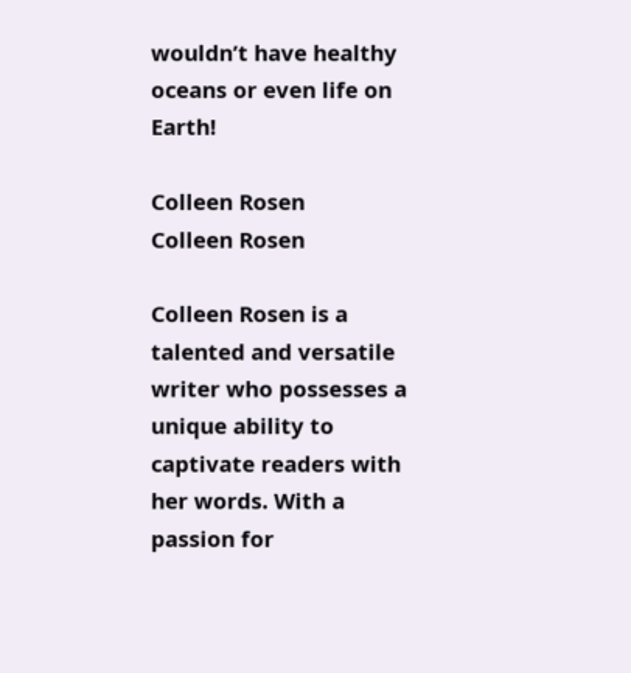wouldn’t have healthy oceans or even life on Earth!

Colleen Rosen
Colleen Rosen

Colleen Rosen is a talented and versatile writer who possesses a unique ability to captivate readers with her words. With a passion for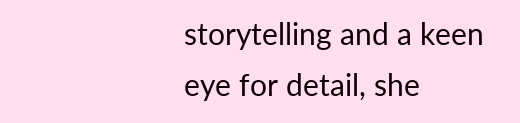storytelling and a keen eye for detail, she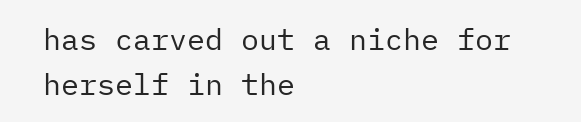has carved out a niche for herself in the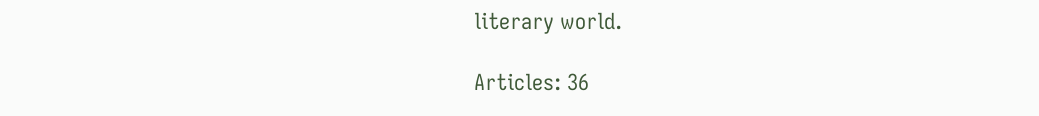literary world.

Articles: 36